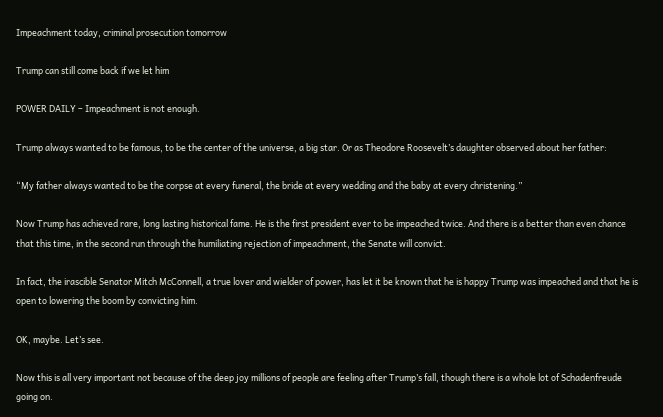Impeachment today, criminal prosecution tomorrow

Trump can still come back if we let him

POWER DAILY – Impeachment is not enough.

Trump always wanted to be famous, to be the center of the universe, a big star. Or as Theodore Roosevelt’s daughter observed about her father:

“My father always wanted to be the corpse at every funeral, the bride at every wedding and the baby at every christening.”

Now Trump has achieved rare, long lasting historical fame. He is the first president ever to be impeached twice. And there is a better than even chance that this time, in the second run through the humiliating rejection of impeachment, the Senate will convict.

In fact, the irascible Senator Mitch McConnell, a true lover and wielder of power, has let it be known that he is happy Trump was impeached and that he is open to lowering the boom by convicting him.

OK, maybe. Let’s see.

Now this is all very important not because of the deep joy millions of people are feeling after Trump’s fall, though there is a whole lot of Schadenfreude going on.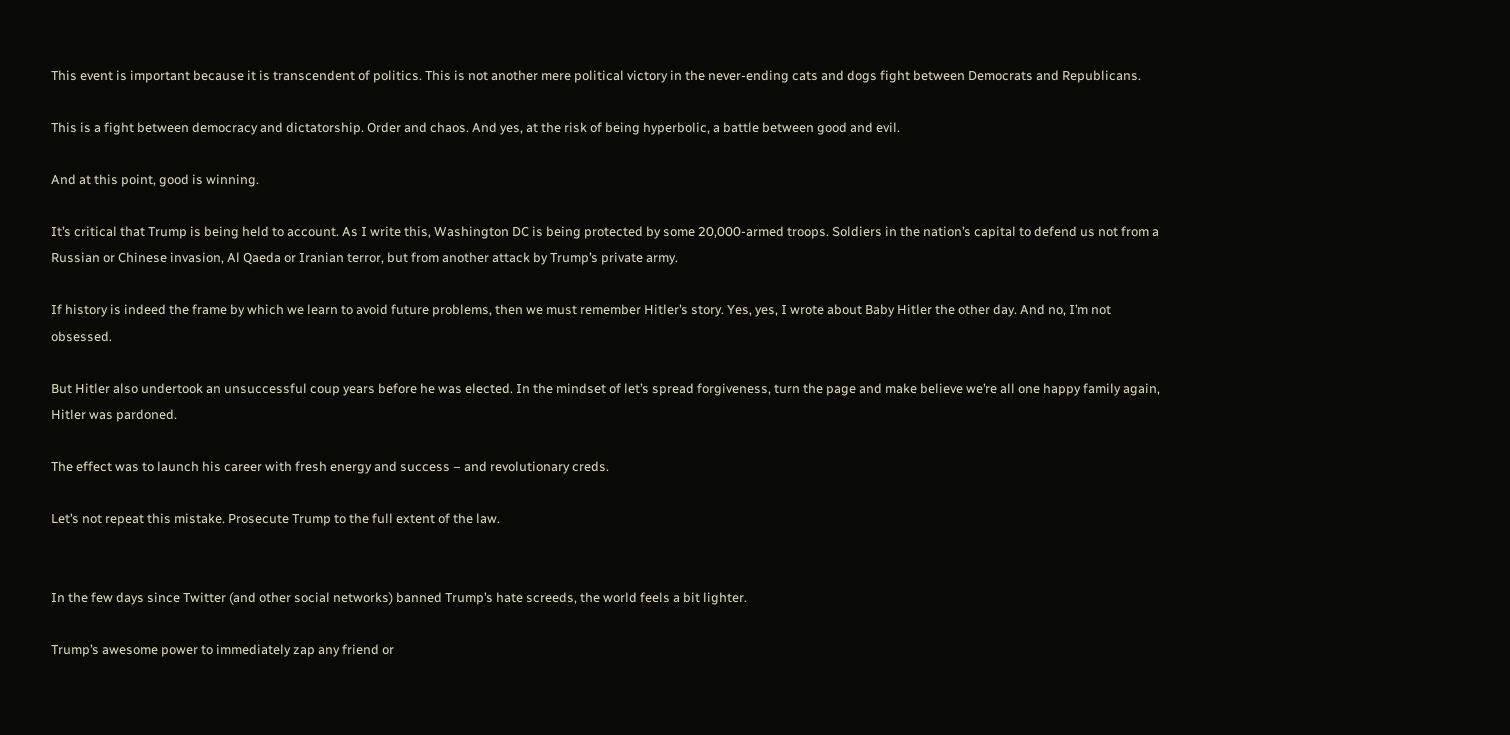This event is important because it is transcendent of politics. This is not another mere political victory in the never-ending cats and dogs fight between Democrats and Republicans.

This is a fight between democracy and dictatorship. Order and chaos. And yes, at the risk of being hyperbolic, a battle between good and evil.

And at this point, good is winning.

It’s critical that Trump is being held to account. As I write this, Washington DC is being protected by some 20,000-armed troops. Soldiers in the nation’s capital to defend us not from a Russian or Chinese invasion, Al Qaeda or Iranian terror, but from another attack by Trump’s private army.

If history is indeed the frame by which we learn to avoid future problems, then we must remember Hitler’s story. Yes, yes, I wrote about Baby Hitler the other day. And no, I’m not obsessed.

But Hitler also undertook an unsuccessful coup years before he was elected. In the mindset of let’s spread forgiveness, turn the page and make believe we’re all one happy family again, Hitler was pardoned.

The effect was to launch his career with fresh energy and success – and revolutionary creds.

Let’s not repeat this mistake. Prosecute Trump to the full extent of the law.


In the few days since Twitter (and other social networks) banned Trump’s hate screeds, the world feels a bit lighter.

Trump’s awesome power to immediately zap any friend or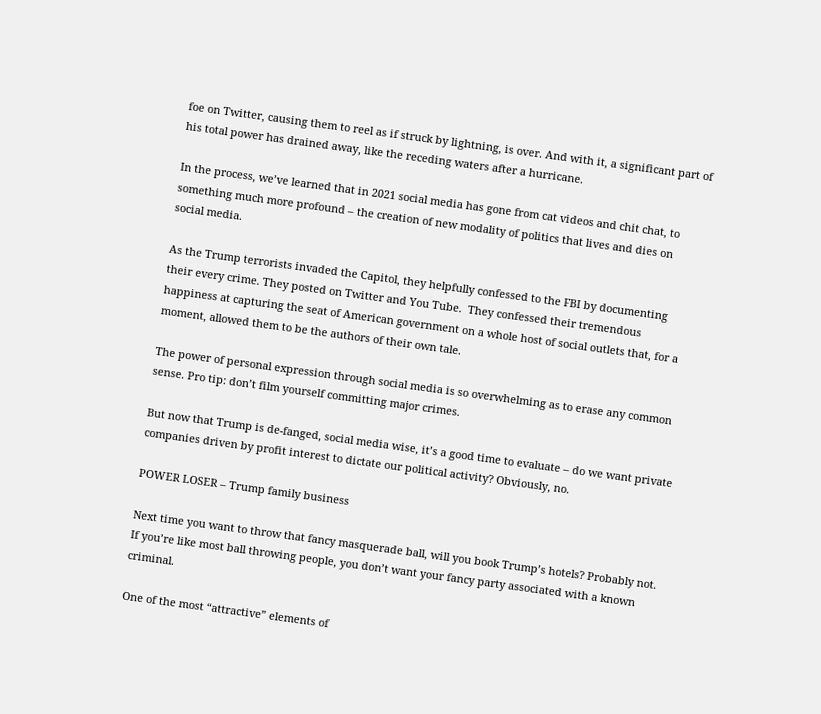foe on Twitter, causing them to reel as if struck by lightning, is over. And with it, a significant part of his total power has drained away, like the receding waters after a hurricane.

In the process, we’ve learned that in 2021 social media has gone from cat videos and chit chat, to something much more profound – the creation of new modality of politics that lives and dies on social media.

As the Trump terrorists invaded the Capitol, they helpfully confessed to the FBI by documenting their every crime. They posted on Twitter and You Tube.  They confessed their tremendous happiness at capturing the seat of American government on a whole host of social outlets that, for a moment, allowed them to be the authors of their own tale.

The power of personal expression through social media is so overwhelming as to erase any common sense. Pro tip: don’t film yourself committing major crimes.

But now that Trump is de-fanged, social media wise, it’s a good time to evaluate – do we want private companies driven by profit interest to dictate our political activity? Obviously, no.

POWER LOSER – Trump family business

Next time you want to throw that fancy masquerade ball, will you book Trump’s hotels? Probably not. If you’re like most ball throwing people, you don’t want your fancy party associated with a known criminal.

One of the most “attractive” elements of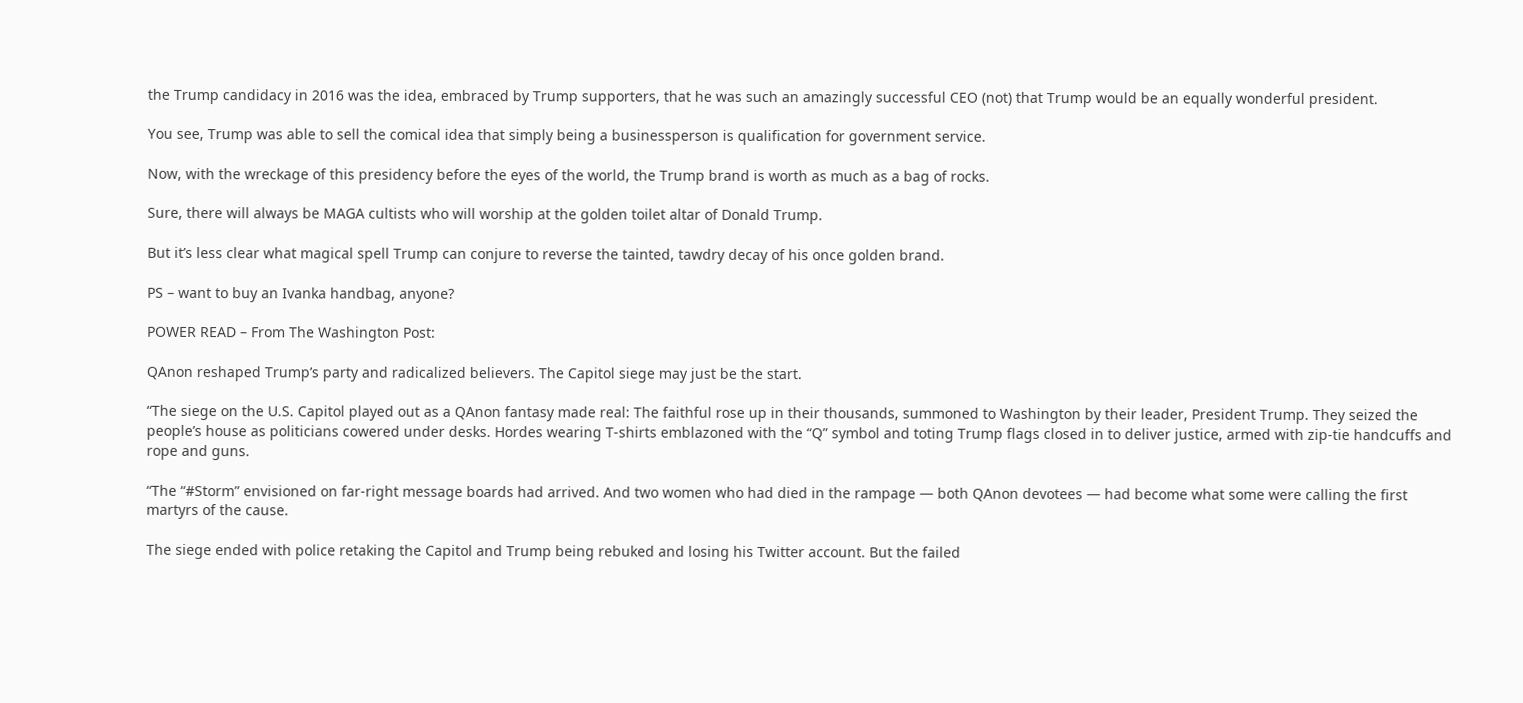the Trump candidacy in 2016 was the idea, embraced by Trump supporters, that he was such an amazingly successful CEO (not) that Trump would be an equally wonderful president.

You see, Trump was able to sell the comical idea that simply being a businessperson is qualification for government service.

Now, with the wreckage of this presidency before the eyes of the world, the Trump brand is worth as much as a bag of rocks.

Sure, there will always be MAGA cultists who will worship at the golden toilet altar of Donald Trump.

But it’s less clear what magical spell Trump can conjure to reverse the tainted, tawdry decay of his once golden brand.

PS – want to buy an Ivanka handbag, anyone?

POWER READ – From The Washington Post:

QAnon reshaped Trump’s party and radicalized believers. The Capitol siege may just be the start.

“The siege on the U.S. Capitol played out as a QAnon fantasy made real: The faithful rose up in their thousands, summoned to Washington by their leader, President Trump. They seized the people’s house as politicians cowered under desks. Hordes wearing T-shirts emblazoned with the “Q” symbol and toting Trump flags closed in to deliver justice, armed with zip-tie handcuffs and rope and guns.

“The “#Storm” envisioned on far-right message boards had arrived. And two women who had died in the rampage — both QAnon devotees — had become what some were calling the first martyrs of the cause.

The siege ended with police retaking the Capitol and Trump being rebuked and losing his Twitter account. But the failed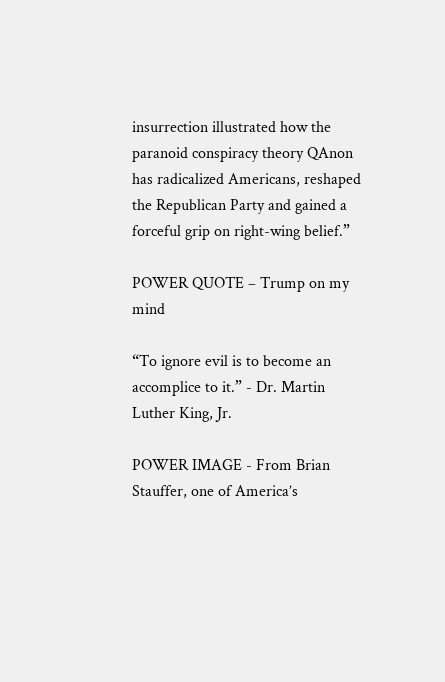insurrection illustrated how the paranoid conspiracy theory QAnon has radicalized Americans, reshaped the Republican Party and gained a forceful grip on right-wing belief.”

POWER QUOTE – Trump on my mind

“To ignore evil is to become an accomplice to it.” - Dr. Martin Luther King, Jr.

POWER IMAGE - From Brian Stauffer, one of America’s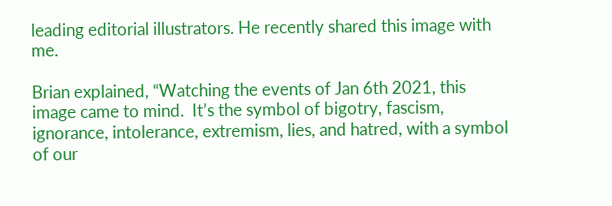leading editorial illustrators. He recently shared this image with me.

Brian explained, “Watching the events of Jan 6th 2021, this image came to mind.  It’s the symbol of bigotry, fascism, ignorance, intolerance, extremism, lies, and hatred, with a symbol of our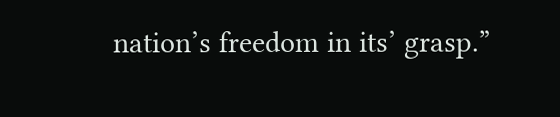nation’s freedom in its’ grasp.”